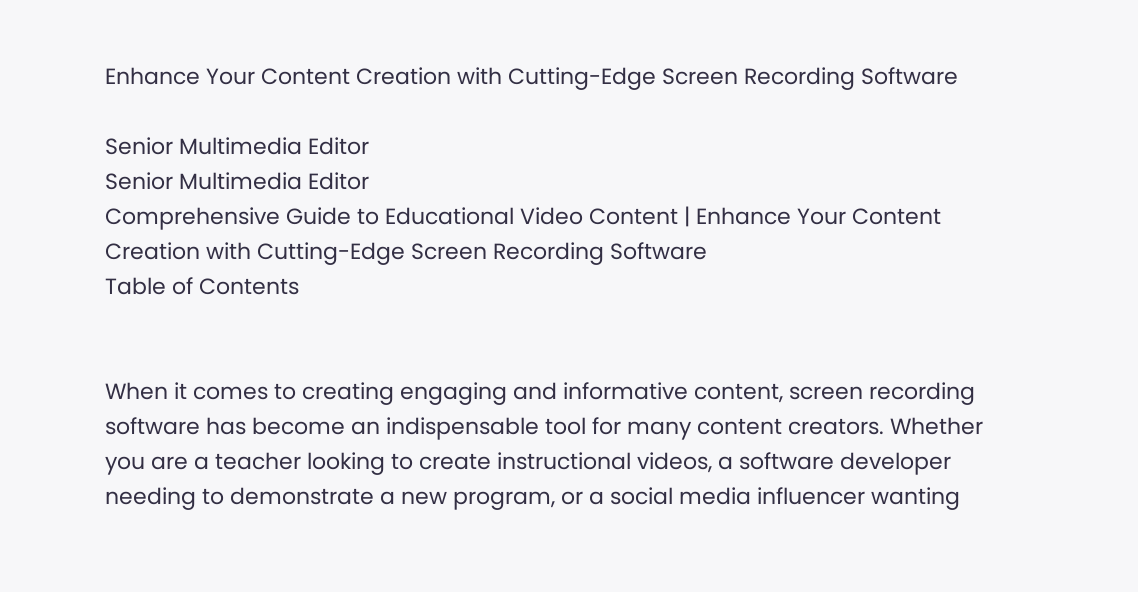Enhance Your Content Creation with Cutting-Edge Screen Recording Software

Senior Multimedia Editor
Senior Multimedia Editor
Comprehensive Guide to Educational Video Content | Enhance Your Content Creation with Cutting-Edge Screen Recording Software
Table of Contents


When it comes to creating engaging and informative content, screen recording software has become an indispensable tool for many content creators. Whether you are a teacher looking to create instructional videos, a software developer needing to demonstrate a new program, or a social media influencer wanting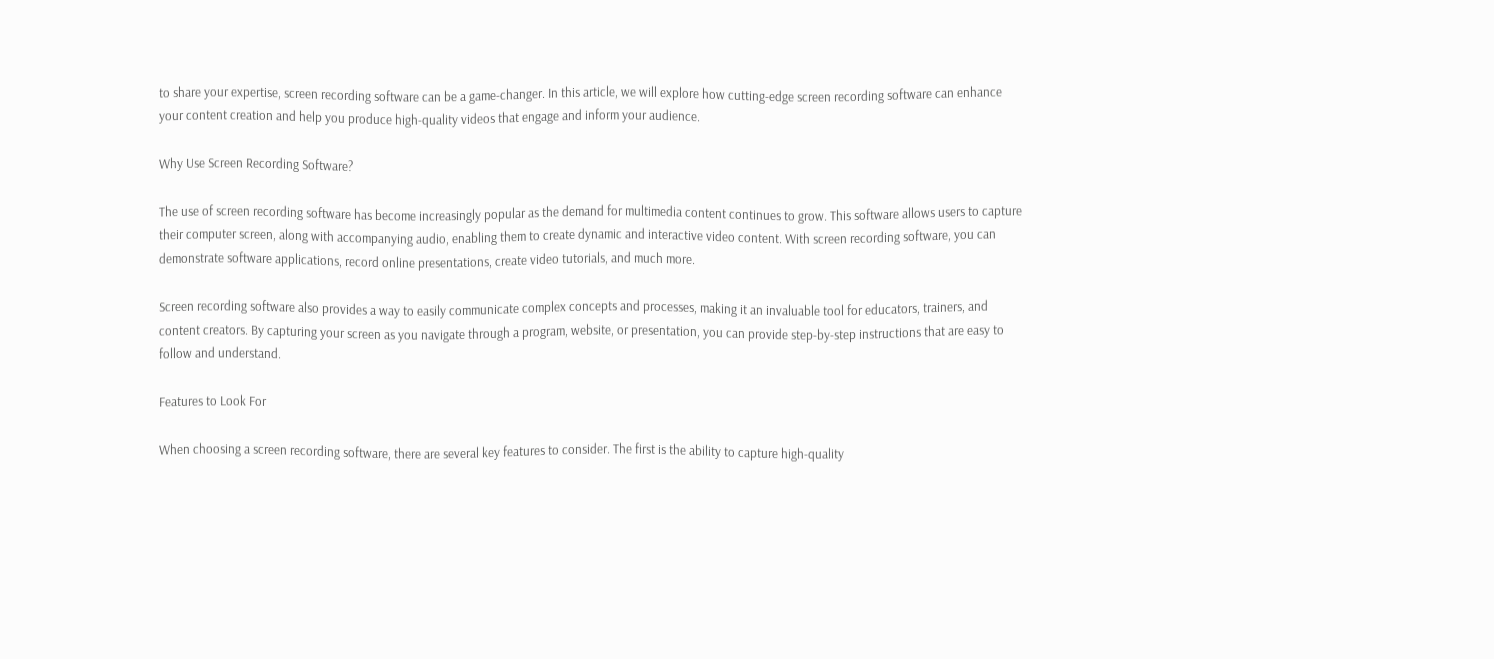to share your expertise, screen recording software can be a game-changer. In this article, we will explore how cutting-edge screen recording software can enhance your content creation and help you produce high-quality videos that engage and inform your audience.

Why Use Screen Recording Software?

The use of screen recording software has become increasingly popular as the demand for multimedia content continues to grow. This software allows users to capture their computer screen, along with accompanying audio, enabling them to create dynamic and interactive video content. With screen recording software, you can demonstrate software applications, record online presentations, create video tutorials, and much more.

Screen recording software also provides a way to easily communicate complex concepts and processes, making it an invaluable tool for educators, trainers, and content creators. By capturing your screen as you navigate through a program, website, or presentation, you can provide step-by-step instructions that are easy to follow and understand.

Features to Look For

When choosing a screen recording software, there are several key features to consider. The first is the ability to capture high-quality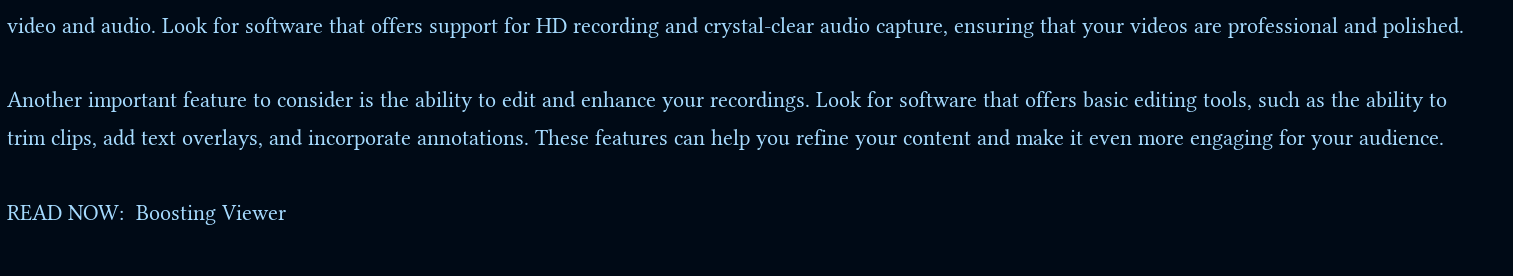video and audio. Look for software that offers support for HD recording and crystal-clear audio capture, ensuring that your videos are professional and polished.

Another important feature to consider is the ability to edit and enhance your recordings. Look for software that offers basic editing tools, such as the ability to trim clips, add text overlays, and incorporate annotations. These features can help you refine your content and make it even more engaging for your audience.

READ NOW:  Boosting Viewer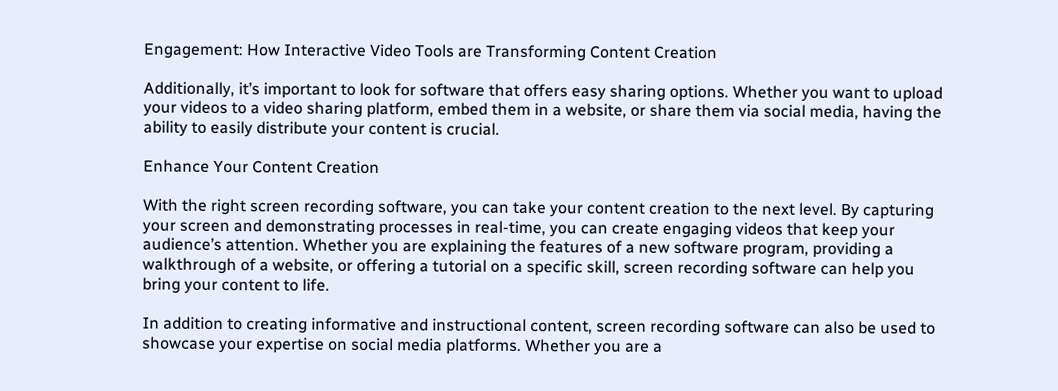Engagement: How Interactive Video Tools are Transforming Content Creation

Additionally, it’s important to look for software that offers easy sharing options. Whether you want to upload your videos to a video sharing platform, embed them in a website, or share them via social media, having the ability to easily distribute your content is crucial.

Enhance Your Content Creation

With the right screen recording software, you can take your content creation to the next level. By capturing your screen and demonstrating processes in real-time, you can create engaging videos that keep your audience’s attention. Whether you are explaining the features of a new software program, providing a walkthrough of a website, or offering a tutorial on a specific skill, screen recording software can help you bring your content to life.

In addition to creating informative and instructional content, screen recording software can also be used to showcase your expertise on social media platforms. Whether you are a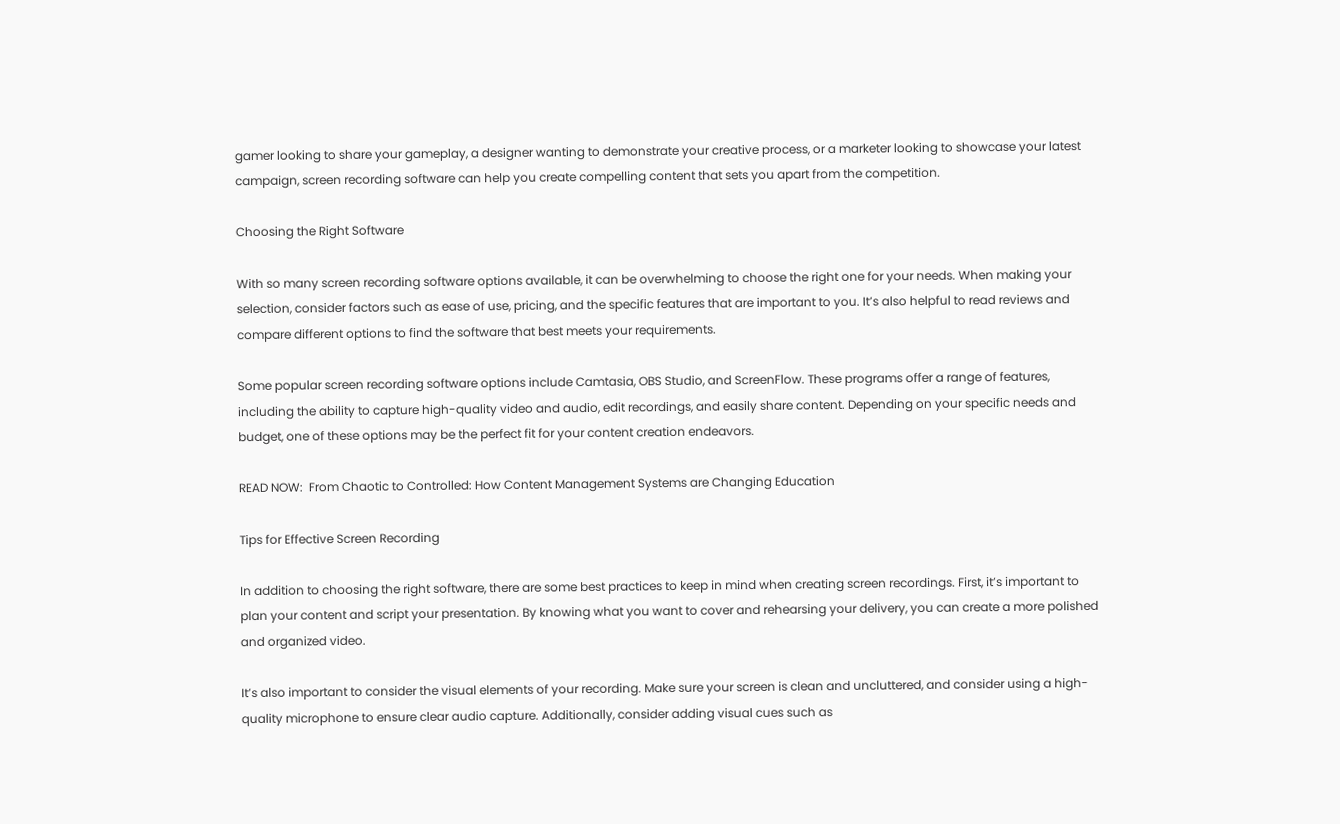gamer looking to share your gameplay, a designer wanting to demonstrate your creative process, or a marketer looking to showcase your latest campaign, screen recording software can help you create compelling content that sets you apart from the competition.

Choosing the Right Software

With so many screen recording software options available, it can be overwhelming to choose the right one for your needs. When making your selection, consider factors such as ease of use, pricing, and the specific features that are important to you. It’s also helpful to read reviews and compare different options to find the software that best meets your requirements.

Some popular screen recording software options include Camtasia, OBS Studio, and ScreenFlow. These programs offer a range of features, including the ability to capture high-quality video and audio, edit recordings, and easily share content. Depending on your specific needs and budget, one of these options may be the perfect fit for your content creation endeavors.

READ NOW:  From Chaotic to Controlled: How Content Management Systems are Changing Education

Tips for Effective Screen Recording

In addition to choosing the right software, there are some best practices to keep in mind when creating screen recordings. First, it’s important to plan your content and script your presentation. By knowing what you want to cover and rehearsing your delivery, you can create a more polished and organized video.

It’s also important to consider the visual elements of your recording. Make sure your screen is clean and uncluttered, and consider using a high-quality microphone to ensure clear audio capture. Additionally, consider adding visual cues such as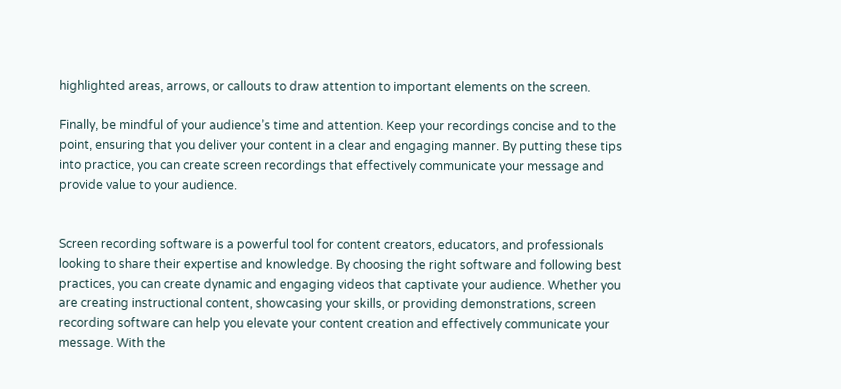highlighted areas, arrows, or callouts to draw attention to important elements on the screen.

Finally, be mindful of your audience’s time and attention. Keep your recordings concise and to the point, ensuring that you deliver your content in a clear and engaging manner. By putting these tips into practice, you can create screen recordings that effectively communicate your message and provide value to your audience.


Screen recording software is a powerful tool for content creators, educators, and professionals looking to share their expertise and knowledge. By choosing the right software and following best practices, you can create dynamic and engaging videos that captivate your audience. Whether you are creating instructional content, showcasing your skills, or providing demonstrations, screen recording software can help you elevate your content creation and effectively communicate your message. With the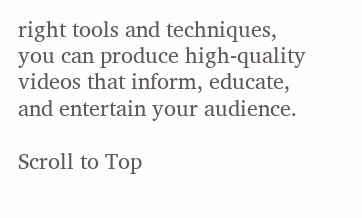right tools and techniques, you can produce high-quality videos that inform, educate, and entertain your audience.

Scroll to Top